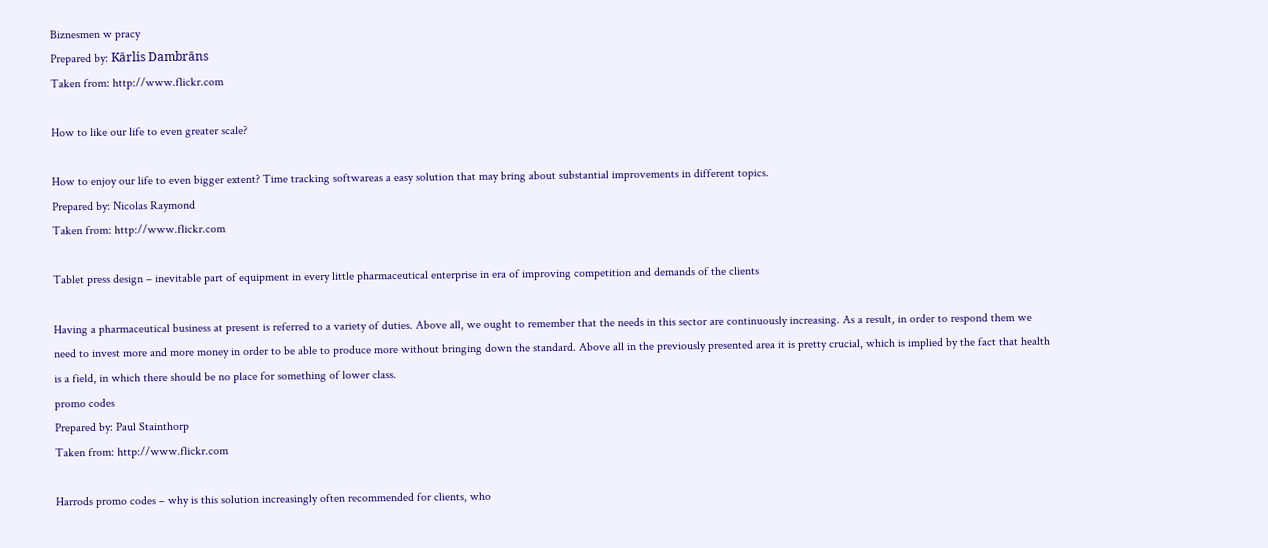Biznesmen w pracy
Prepared by: Kārlis Dambrāns
Taken from: http://www.flickr.com

How to like our life to even greater scale?

How to enjoy our life to even bigger extent? Time tracking softwareas a easy solution that may bring about substantial improvements in different topics.
Prepared by: Nicolas Raymond
Taken from: http://www.flickr.com

Tablet press design – inevitable part of equipment in every little pharmaceutical enterprise in era of improving competition and demands of the clients

Having a pharmaceutical business at present is referred to a variety of duties. Above all, we ought to remember that the needs in this sector are continuously increasing. As a result, in order to respond them we need to invest more and more money in order to be able to produce more without bringing down the standard. Above all in the previously presented area it is pretty crucial, which is implied by the fact that health is a field, in which there should be no place for something of lower class.
promo codes
Prepared by: Paul Stainthorp
Taken from: http://www.flickr.com

Harrods promo codes – why is this solution increasingly often recommended for clients, who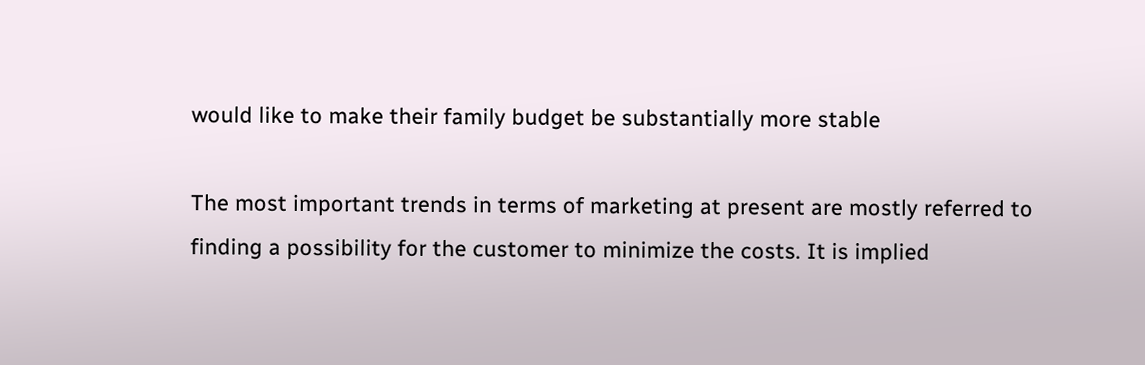would like to make their family budget be substantially more stable

The most important trends in terms of marketing at present are mostly referred to finding a possibility for the customer to minimize the costs. It is implied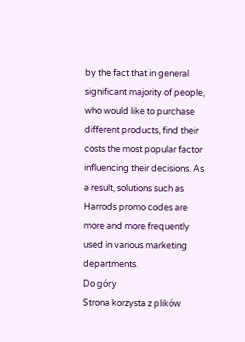by the fact that in general significant majority of people, who would like to purchase different products, find their costs the most popular factor influencing their decisions. As a result, solutions such as Harrods promo codes are more and more frequently used in various marketing departments.
Do góry
Strona korzysta z plików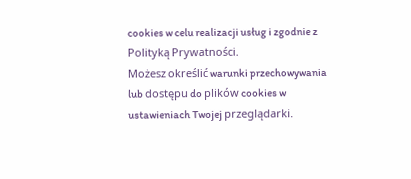cookies w celu realizacji usług i zgodnie z Polityką Prywatności.
Możesz określić warunki przechowywania lub dostępu do plików cookies w ustawieniach Twojej przeglądarki.